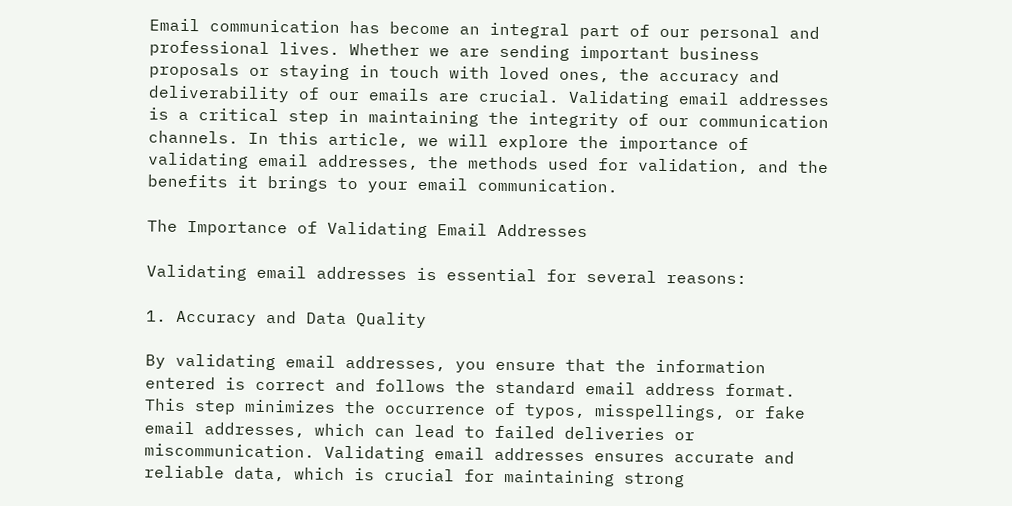Email communication has become an integral part of our personal and professional lives. Whether we are sending important business proposals or staying in touch with loved ones, the accuracy and deliverability of our emails are crucial. Validating email addresses is a critical step in maintaining the integrity of our communication channels. In this article, we will explore the importance of validating email addresses, the methods used for validation, and the benefits it brings to your email communication.

The Importance of Validating Email Addresses

Validating email addresses is essential for several reasons:

1. Accuracy and Data Quality

By validating email addresses, you ensure that the information entered is correct and follows the standard email address format. This step minimizes the occurrence of typos, misspellings, or fake email addresses, which can lead to failed deliveries or miscommunication. Validating email addresses ensures accurate and reliable data, which is crucial for maintaining strong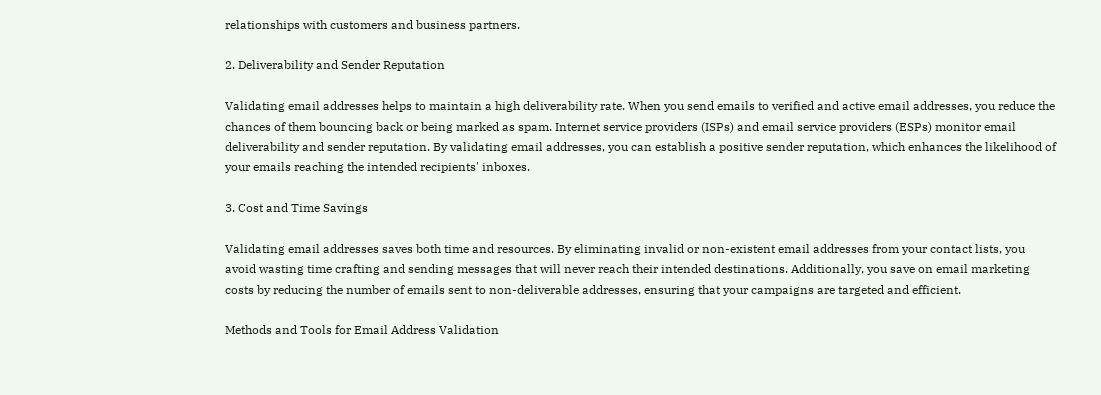relationships with customers and business partners.

2. Deliverability and Sender Reputation

Validating email addresses helps to maintain a high deliverability rate. When you send emails to verified and active email addresses, you reduce the chances of them bouncing back or being marked as spam. Internet service providers (ISPs) and email service providers (ESPs) monitor email deliverability and sender reputation. By validating email addresses, you can establish a positive sender reputation, which enhances the likelihood of your emails reaching the intended recipients' inboxes.

3. Cost and Time Savings

Validating email addresses saves both time and resources. By eliminating invalid or non-existent email addresses from your contact lists, you avoid wasting time crafting and sending messages that will never reach their intended destinations. Additionally, you save on email marketing costs by reducing the number of emails sent to non-deliverable addresses, ensuring that your campaigns are targeted and efficient.

Methods and Tools for Email Address Validation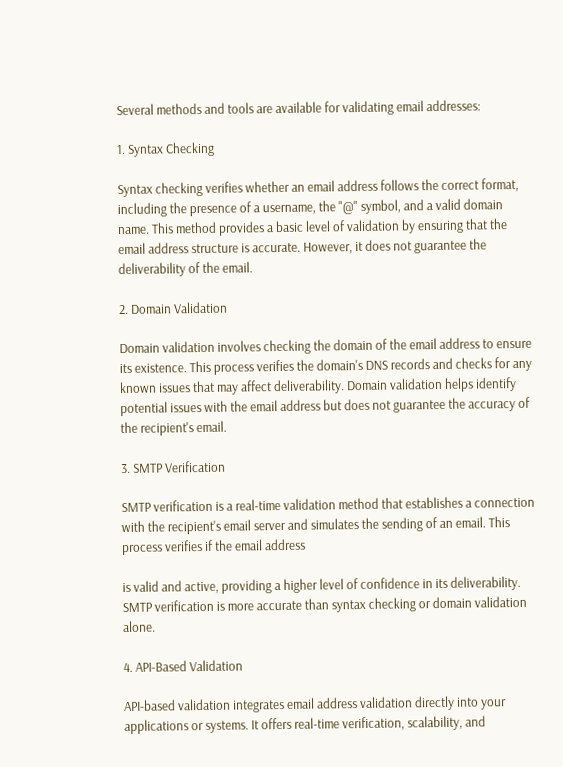Several methods and tools are available for validating email addresses:

1. Syntax Checking

Syntax checking verifies whether an email address follows the correct format, including the presence of a username, the "@" symbol, and a valid domain name. This method provides a basic level of validation by ensuring that the email address structure is accurate. However, it does not guarantee the deliverability of the email.

2. Domain Validation

Domain validation involves checking the domain of the email address to ensure its existence. This process verifies the domain's DNS records and checks for any known issues that may affect deliverability. Domain validation helps identify potential issues with the email address but does not guarantee the accuracy of the recipient's email.

3. SMTP Verification

SMTP verification is a real-time validation method that establishes a connection with the recipient's email server and simulates the sending of an email. This process verifies if the email address

is valid and active, providing a higher level of confidence in its deliverability. SMTP verification is more accurate than syntax checking or domain validation alone.

4. API-Based Validation

API-based validation integrates email address validation directly into your applications or systems. It offers real-time verification, scalability, and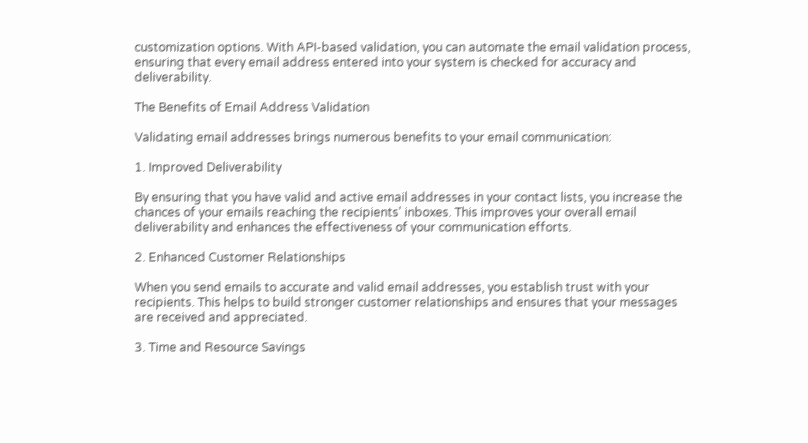customization options. With API-based validation, you can automate the email validation process, ensuring that every email address entered into your system is checked for accuracy and deliverability.

The Benefits of Email Address Validation

Validating email addresses brings numerous benefits to your email communication:

1. Improved Deliverability

By ensuring that you have valid and active email addresses in your contact lists, you increase the chances of your emails reaching the recipients' inboxes. This improves your overall email deliverability and enhances the effectiveness of your communication efforts.

2. Enhanced Customer Relationships

When you send emails to accurate and valid email addresses, you establish trust with your recipients. This helps to build stronger customer relationships and ensures that your messages are received and appreciated.

3. Time and Resource Savings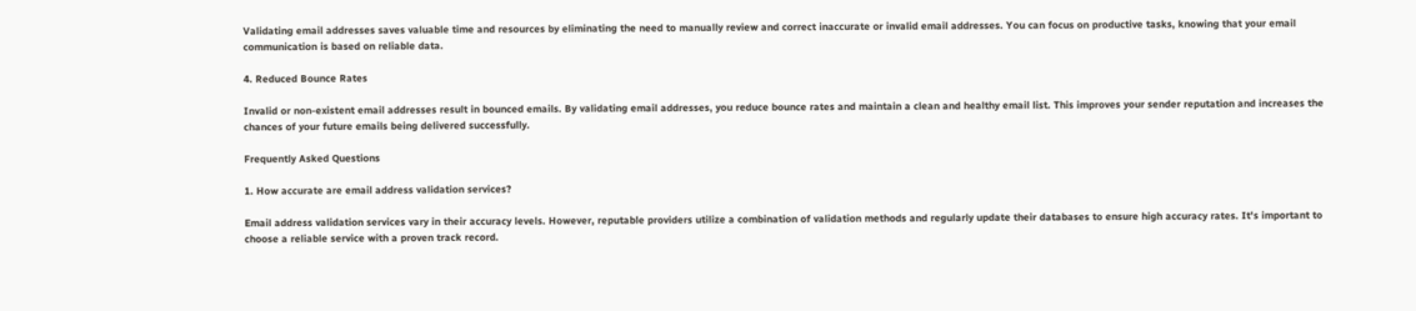Validating email addresses saves valuable time and resources by eliminating the need to manually review and correct inaccurate or invalid email addresses. You can focus on productive tasks, knowing that your email communication is based on reliable data.

4. Reduced Bounce Rates

Invalid or non-existent email addresses result in bounced emails. By validating email addresses, you reduce bounce rates and maintain a clean and healthy email list. This improves your sender reputation and increases the chances of your future emails being delivered successfully.

Frequently Asked Questions

1. How accurate are email address validation services?

Email address validation services vary in their accuracy levels. However, reputable providers utilize a combination of validation methods and regularly update their databases to ensure high accuracy rates. It's important to choose a reliable service with a proven track record.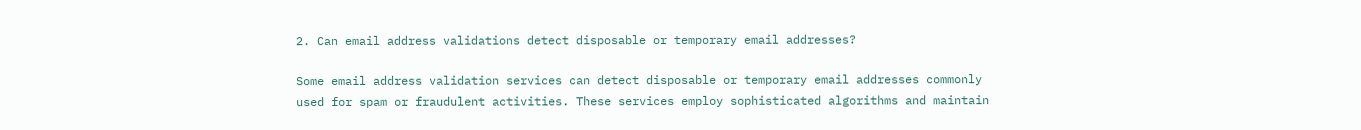2. Can email address validations detect disposable or temporary email addresses?

Some email address validation services can detect disposable or temporary email addresses commonly used for spam or fraudulent activities. These services employ sophisticated algorithms and maintain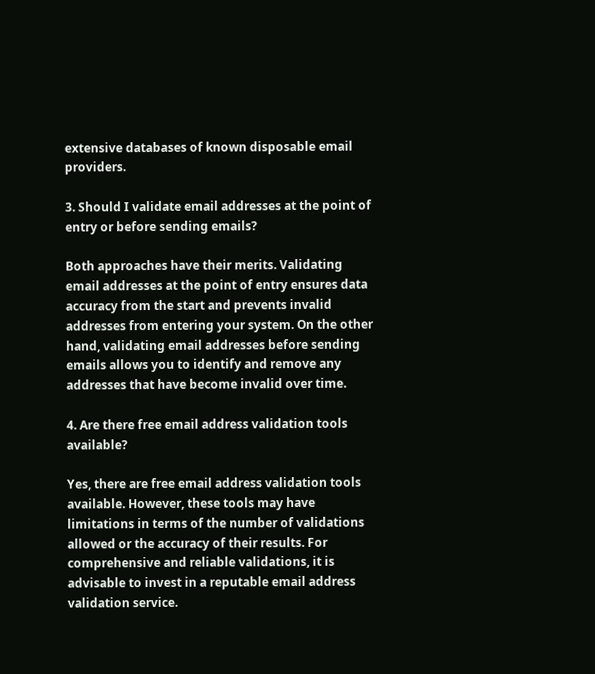extensive databases of known disposable email providers.

3. Should I validate email addresses at the point of entry or before sending emails?

Both approaches have their merits. Validating email addresses at the point of entry ensures data accuracy from the start and prevents invalid addresses from entering your system. On the other hand, validating email addresses before sending emails allows you to identify and remove any addresses that have become invalid over time.

4. Are there free email address validation tools available?

Yes, there are free email address validation tools available. However, these tools may have limitations in terms of the number of validations allowed or the accuracy of their results. For comprehensive and reliable validations, it is advisable to invest in a reputable email address validation service.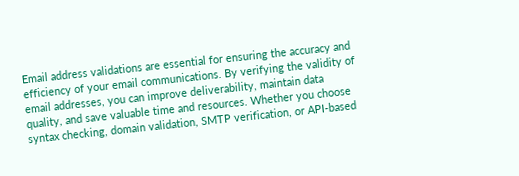Email address validations are essential for ensuring the accuracy and efficiency of your email communications. By verifying the validity of email addresses, you can improve deliverability, maintain data quality, and save valuable time and resources. Whether you choose syntax checking, domain validation, SMTP verification, or API-based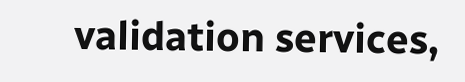validation services,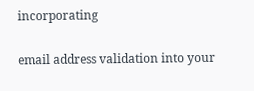incorporating

email address validation into your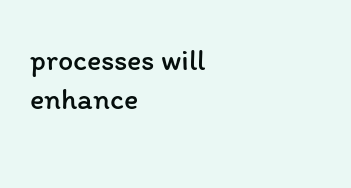processes will enhance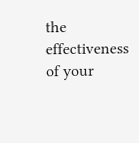the effectiveness of your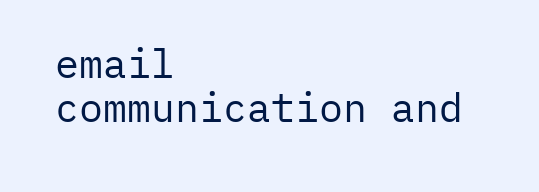email communication and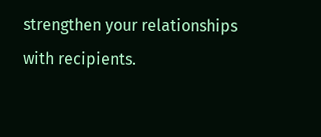strengthen your relationships with recipients.